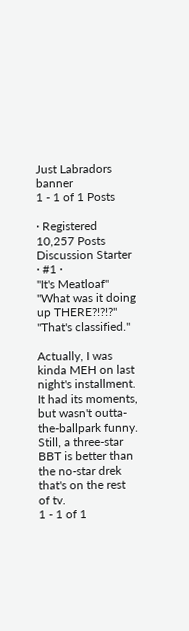Just Labradors banner
1 - 1 of 1 Posts

· Registered
10,257 Posts
Discussion Starter · #1 ·
"It's Meatloaf"
"What was it doing up THERE?!?!?"
"That's classified."

Actually, I was kinda MEH on last night's installment. It had its moments, but wasn't outta-the-ballpark funny. Still, a three-star BBT is better than the no-star drek that's on the rest of tv.
1 - 1 of 1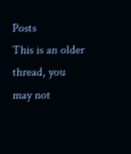Posts
This is an older thread, you may not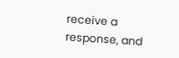receive a response, and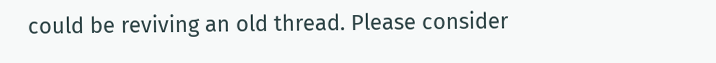could be reviving an old thread. Please consider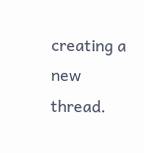creating a new thread.